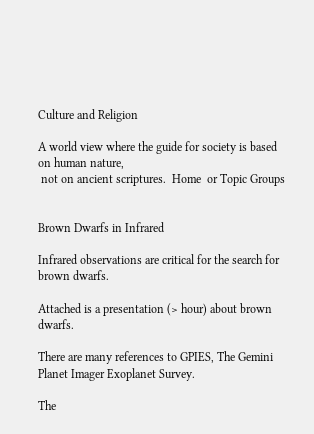Culture and Religion

A world view where the guide for society is based on human nature,
 not on ancient scriptures.  Home  or Topic Groups


Brown Dwarfs in Infrared

Infrared observations are critical for the search for brown dwarfs.

Attached is a presentation (> hour) about brown dwarfs.

There are many references to GPIES, The Gemini Planet Imager Exoplanet Survey.

The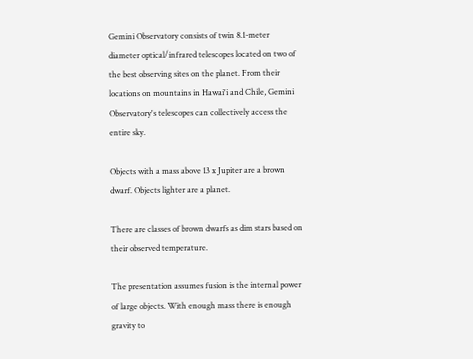Gemini Observatory consists of twin 8.1-meter diameter optical/infrared telescopes located on two of the best observing sites on the planet. From their locations on mountains in Hawai'i and Chile, Gemini Observatory's telescopes can collectively access the entire sky.

Objects with a mass above 13 x Jupiter are a brown dwarf. Objects lighter are a planet.

There are classes of brown dwarfs as dim stars based on their observed temperature.

The presentation assumes fusion is the internal power of large objects. With enough mass there is enough gravity to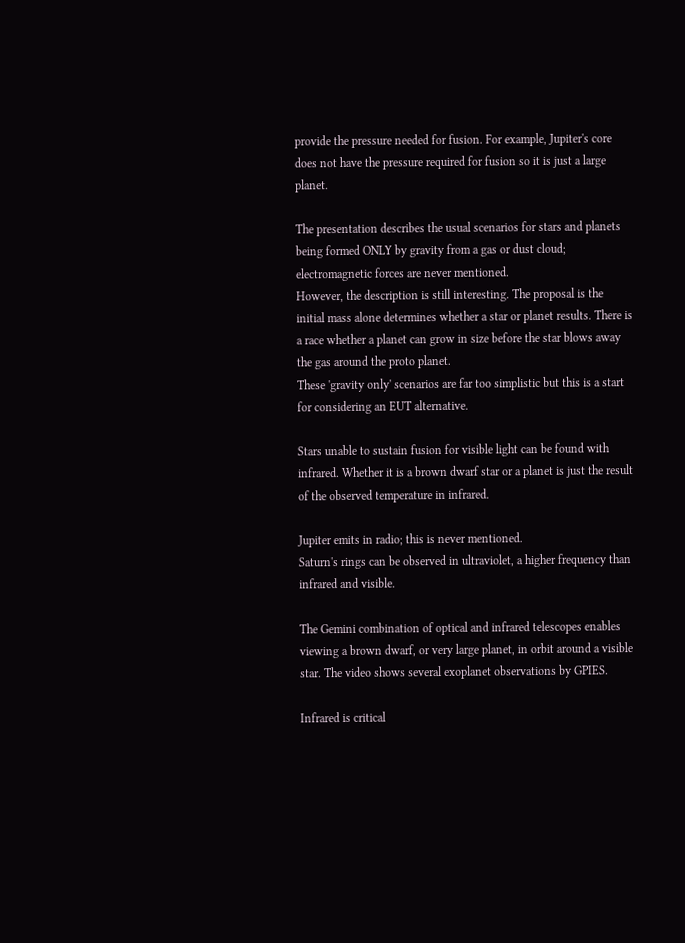provide the pressure needed for fusion. For example, Jupiter's core does not have the pressure required for fusion so it is just a large planet.

The presentation describes the usual scenarios for stars and planets being formed ONLY by gravity from a gas or dust cloud; electromagnetic forces are never mentioned.
However, the description is still interesting. The proposal is the initial mass alone determines whether a star or planet results. There is a race whether a planet can grow in size before the star blows away the gas around the proto planet.
These 'gravity only' scenarios are far too simplistic but this is a start for considering an EUT alternative.

Stars unable to sustain fusion for visible light can be found with infrared. Whether it is a brown dwarf star or a planet is just the result of the observed temperature in infrared.

Jupiter emits in radio; this is never mentioned.
Saturn's rings can be observed in ultraviolet, a higher frequency than infrared and visible.

The Gemini combination of optical and infrared telescopes enables viewing a brown dwarf, or very large planet, in orbit around a visible star. The video shows several exoplanet observations by GPIES.

Infrared is critical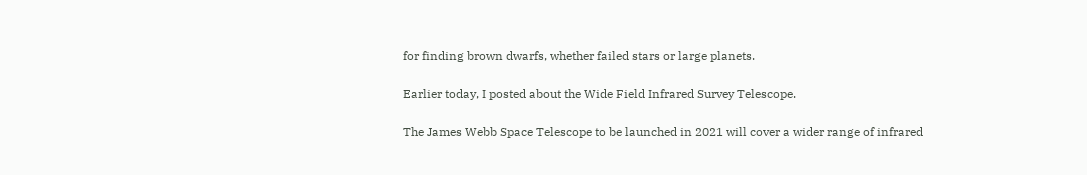for finding brown dwarfs, whether failed stars or large planets.

Earlier today, I posted about the Wide Field Infrared Survey Telescope.

The James Webb Space Telescope to be launched in 2021 will cover a wider range of infrared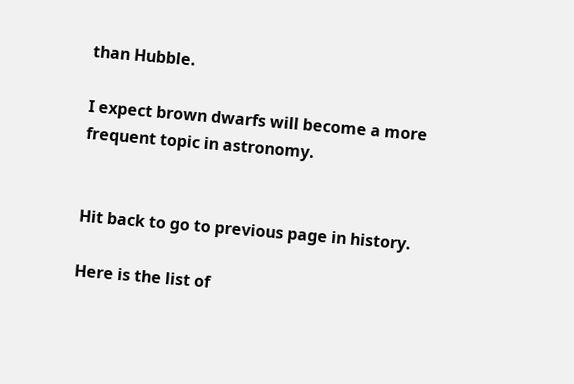than Hubble.

I expect brown dwarfs will become a more frequent topic in astronomy.


Hit back to go to previous page in history.

Here is the list of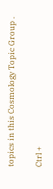topics in this Cosmology Topic Group .

Ctrl +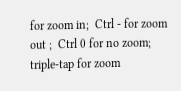for zoom in;  Ctrl - for zoom out ;  Ctrl 0 for no zoom;
triple-tap for zoom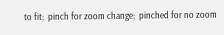to fit;  pinch for zoom change;  pinched for no zoom